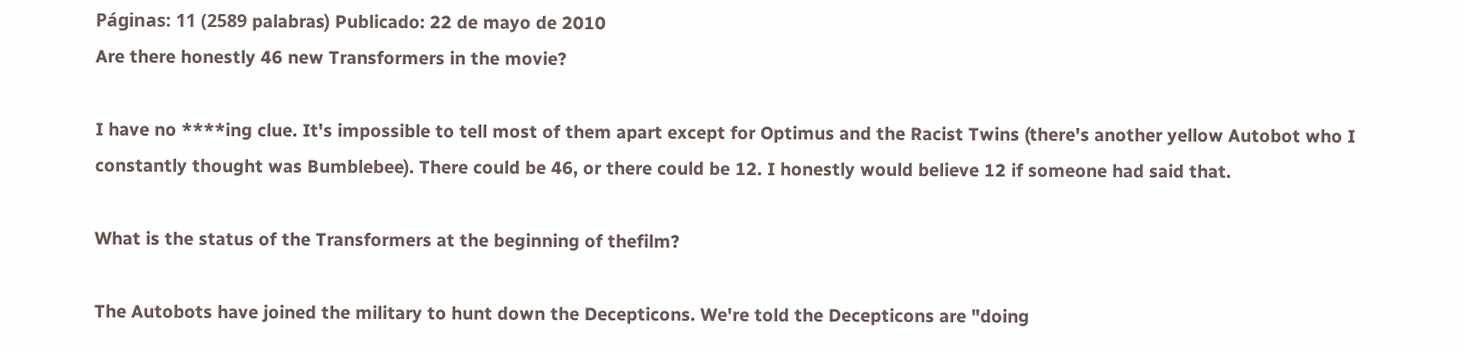Páginas: 11 (2589 palabras) Publicado: 22 de mayo de 2010
Are there honestly 46 new Transformers in the movie?

I have no ****ing clue. It's impossible to tell most of them apart except for Optimus and the Racist Twins (there's another yellow Autobot who I constantly thought was Bumblebee). There could be 46, or there could be 12. I honestly would believe 12 if someone had said that.

What is the status of the Transformers at the beginning of thefilm?

The Autobots have joined the military to hunt down the Decepticons. We're told the Decepticons are "doing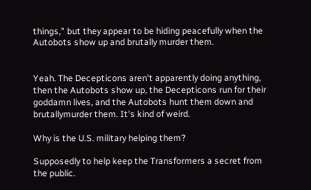things," but they appear to be hiding peacefully when the Autobots show up and brutally murder them.


Yeah. The Decepticons aren't apparently doing anything, then the Autobots show up, the Decepticons run for their goddamn lives, and the Autobots hunt them down and brutallymurder them. It's kind of weird.

Why is the U.S. military helping them?

Supposedly to help keep the Transformers a secret from the public.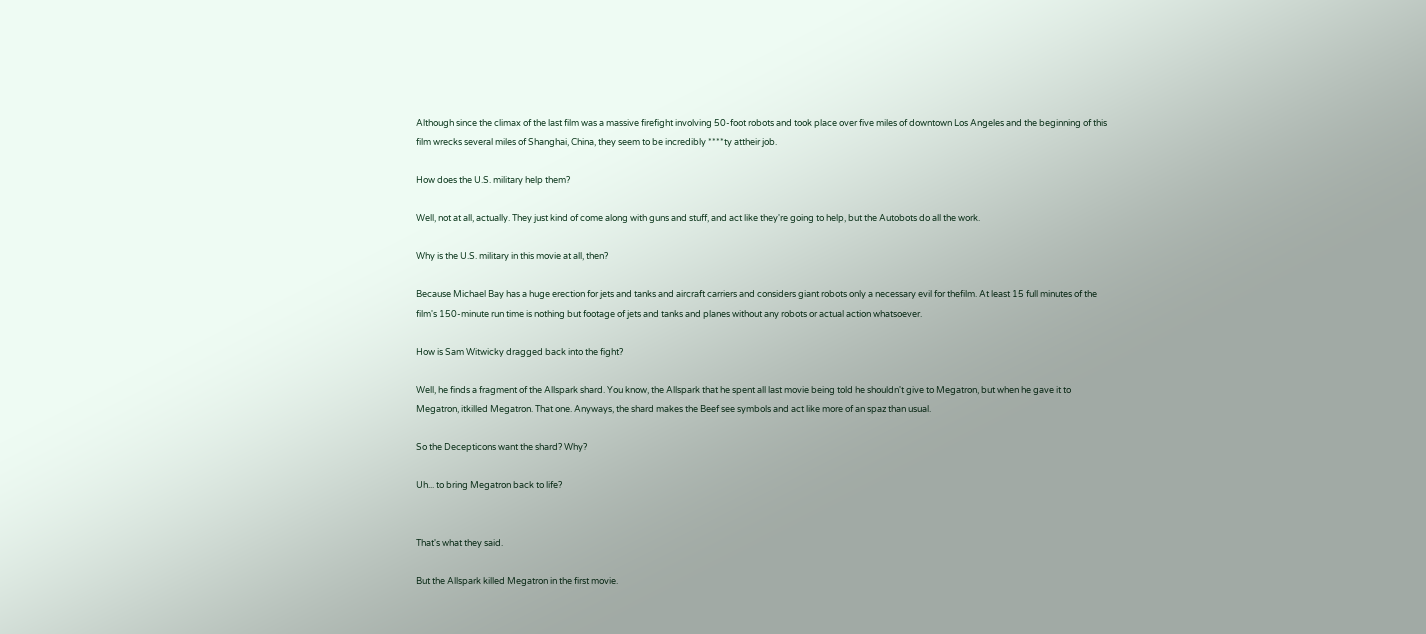Although since the climax of the last film was a massive firefight involving 50-foot robots and took place over five miles of downtown Los Angeles and the beginning of this film wrecks several miles of Shanghai, China, they seem to be incredibly ****ty attheir job.

How does the U.S. military help them?

Well, not at all, actually. They just kind of come along with guns and stuff, and act like they're going to help, but the Autobots do all the work.

Why is the U.S. military in this movie at all, then?

Because Michael Bay has a huge erection for jets and tanks and aircraft carriers and considers giant robots only a necessary evil for thefilm. At least 15 full minutes of the film's 150-minute run time is nothing but footage of jets and tanks and planes without any robots or actual action whatsoever.

How is Sam Witwicky dragged back into the fight?

Well, he finds a fragment of the Allspark shard. You know, the Allspark that he spent all last movie being told he shouldn't give to Megatron, but when he gave it to Megatron, itkilled Megatron. That one. Anyways, the shard makes the Beef see symbols and act like more of an spaz than usual.

So the Decepticons want the shard? Why?

Uh... to bring Megatron back to life?


That's what they said.

But the Allspark killed Megatron in the first movie.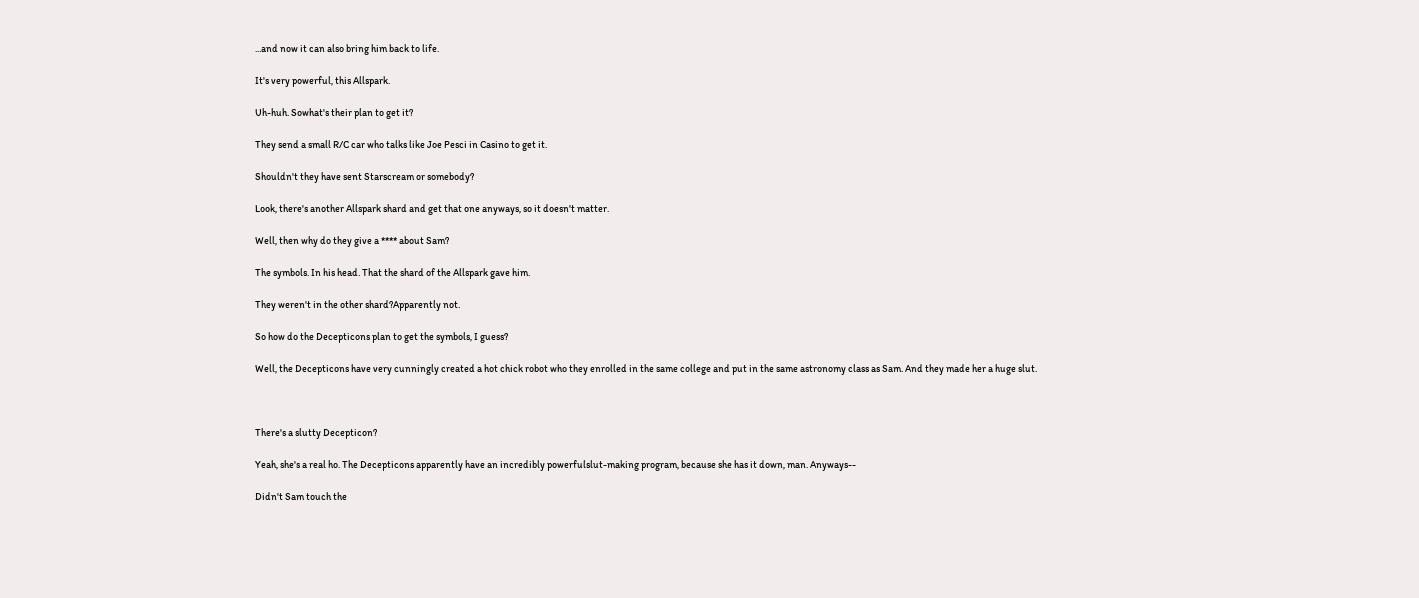...and now it can also bring him back to life.

It's very powerful, this Allspark.

Uh-huh. Sowhat's their plan to get it?

They send a small R/C car who talks like Joe Pesci in Casino to get it.

Shouldn't they have sent Starscream or somebody?

Look, there's another Allspark shard and get that one anyways, so it doesn't matter.

Well, then why do they give a **** about Sam?

The symbols. In his head. That the shard of the Allspark gave him.

They weren't in the other shard?Apparently not.

So how do the Decepticons plan to get the symbols, I guess?

Well, the Decepticons have very cunningly created a hot chick robot who they enrolled in the same college and put in the same astronomy class as Sam. And they made her a huge slut.



There's a slutty Decepticon?

Yeah, she's a real ho. The Decepticons apparently have an incredibly powerfulslut-making program, because she has it down, man. Anyways--

Didn't Sam touch the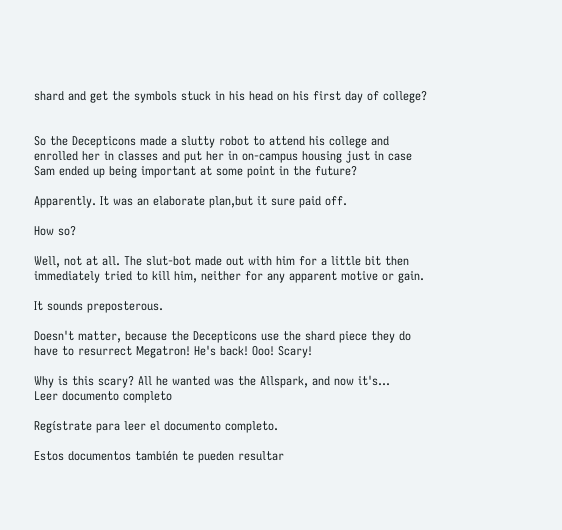shard and get the symbols stuck in his head on his first day of college?


So the Decepticons made a slutty robot to attend his college and enrolled her in classes and put her in on-campus housing just in case Sam ended up being important at some point in the future?

Apparently. It was an elaborate plan,but it sure paid off.

How so?

Well, not at all. The slut-bot made out with him for a little bit then immediately tried to kill him, neither for any apparent motive or gain.

It sounds preposterous.

Doesn't matter, because the Decepticons use the shard piece they do have to resurrect Megatron! He's back! Ooo! Scary!

Why is this scary? All he wanted was the Allspark, and now it's...
Leer documento completo

Regístrate para leer el documento completo.

Estos documentos también te pueden resultar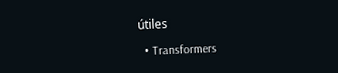útiles

  • Transformers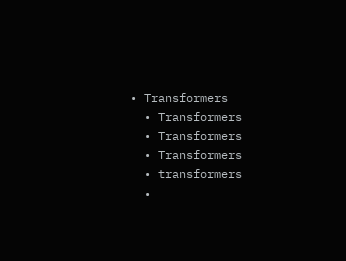• Transformers
  • Transformers
  • Transformers
  • Transformers
  • transformers
  •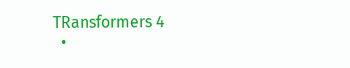TRansformers 4
  •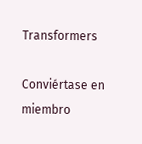Transformers

Conviértase en miembro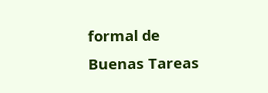formal de Buenas Tareas